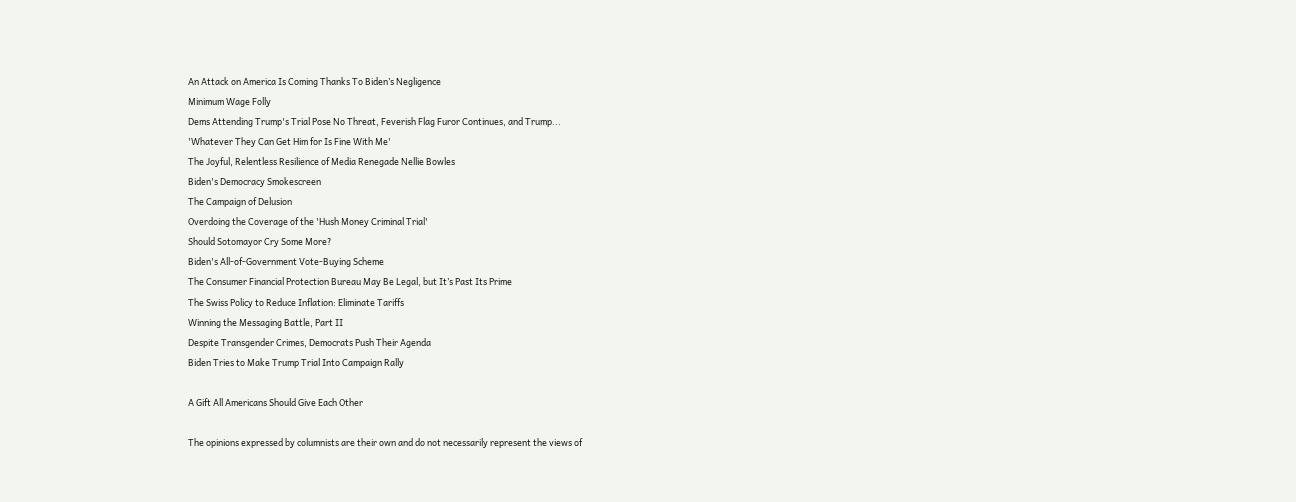An Attack on America Is Coming Thanks To Biden’s Negligence
Minimum Wage Folly
Dems Attending Trump's Trial Pose No Threat, Feverish Flag Furor Continues, and Trump...
'Whatever They Can Get Him for Is Fine With Me'
The Joyful, Relentless Resilience of Media Renegade Nellie Bowles
Biden's Democracy Smokescreen
The Campaign of Delusion
Overdoing the Coverage of the 'Hush Money Criminal Trial'
Should Sotomayor Cry Some More?
Biden's All-of-Government Vote-Buying Scheme
The Consumer Financial Protection Bureau May Be Legal, but It’s Past Its Prime
The Swiss Policy to Reduce Inflation: Eliminate Tariffs
Winning the Messaging Battle, Part II
Despite Transgender Crimes, Democrats Push Their Agenda
Biden Tries to Make Trump Trial Into Campaign Rally

A Gift All Americans Should Give Each Other

The opinions expressed by columnists are their own and do not necessarily represent the views of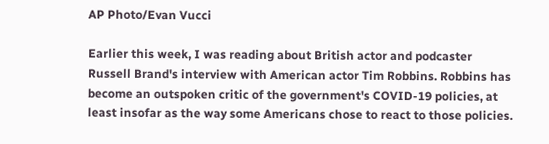AP Photo/Evan Vucci

Earlier this week, I was reading about British actor and podcaster Russell Brand's interview with American actor Tim Robbins. Robbins has become an outspoken critic of the government's COVID-19 policies, at least insofar as the way some Americans chose to react to those policies.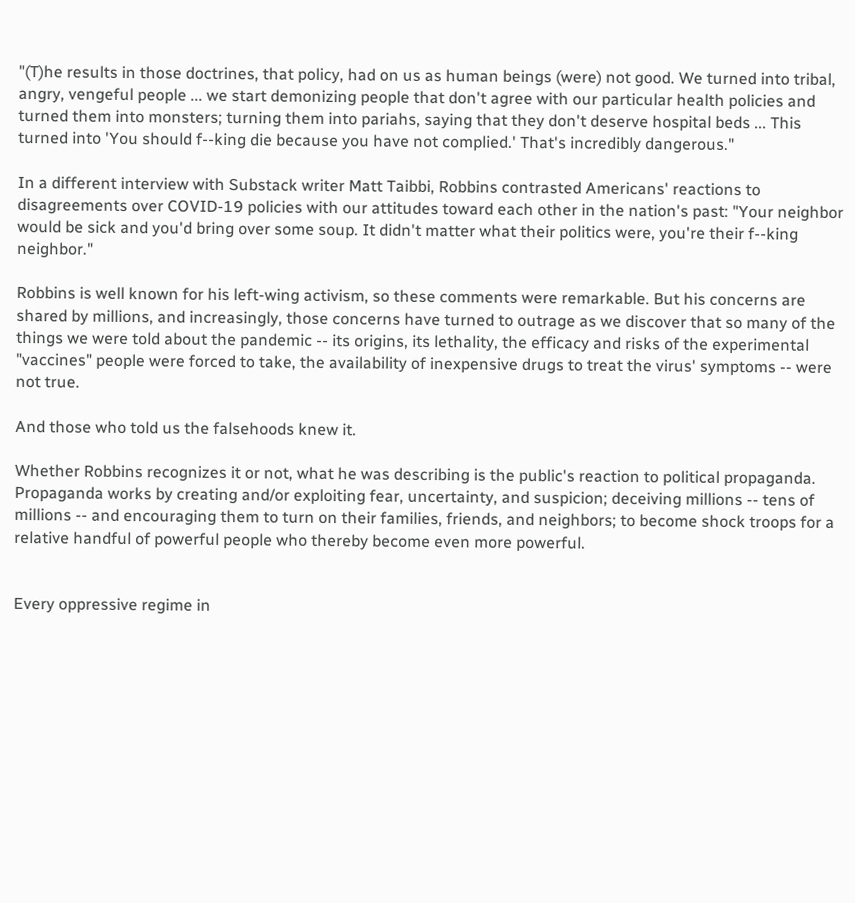"(T)he results in those doctrines, that policy, had on us as human beings (were) not good. We turned into tribal, angry, vengeful people ... we start demonizing people that don't agree with our particular health policies and turned them into monsters; turning them into pariahs, saying that they don't deserve hospital beds ... This turned into 'You should f--king die because you have not complied.' That's incredibly dangerous."

In a different interview with Substack writer Matt Taibbi, Robbins contrasted Americans' reactions to disagreements over COVID-19 policies with our attitudes toward each other in the nation's past: "Your neighbor would be sick and you'd bring over some soup. It didn't matter what their politics were, you're their f--king neighbor."

Robbins is well known for his left-wing activism, so these comments were remarkable. But his concerns are shared by millions, and increasingly, those concerns have turned to outrage as we discover that so many of the things we were told about the pandemic -- its origins, its lethality, the efficacy and risks of the experimental "vaccines" people were forced to take, the availability of inexpensive drugs to treat the virus' symptoms -- were not true.

And those who told us the falsehoods knew it.

Whether Robbins recognizes it or not, what he was describing is the public's reaction to political propaganda. Propaganda works by creating and/or exploiting fear, uncertainty, and suspicion; deceiving millions -- tens of millions -- and encouraging them to turn on their families, friends, and neighbors; to become shock troops for a relative handful of powerful people who thereby become even more powerful.


Every oppressive regime in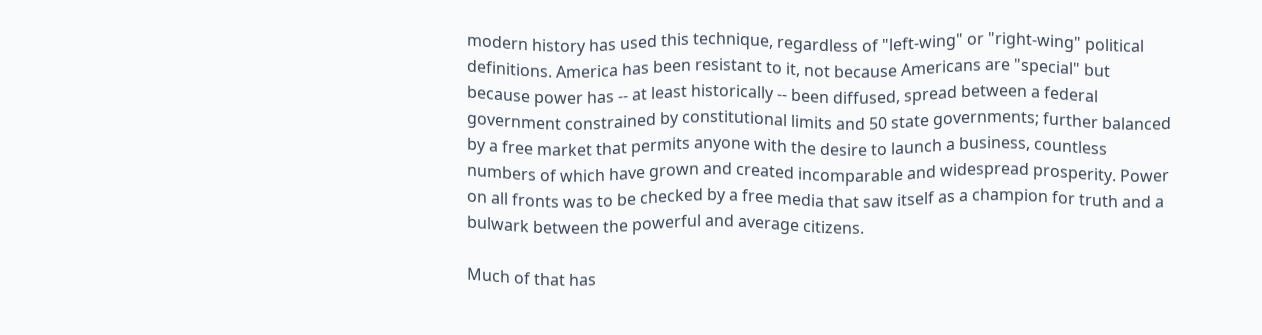modern history has used this technique, regardless of "left-wing" or "right-wing" political definitions. America has been resistant to it, not because Americans are "special" but because power has -- at least historically -- been diffused, spread between a federal government constrained by constitutional limits and 50 state governments; further balanced by a free market that permits anyone with the desire to launch a business, countless numbers of which have grown and created incomparable and widespread prosperity. Power on all fronts was to be checked by a free media that saw itself as a champion for truth and a bulwark between the powerful and average citizens.

Much of that has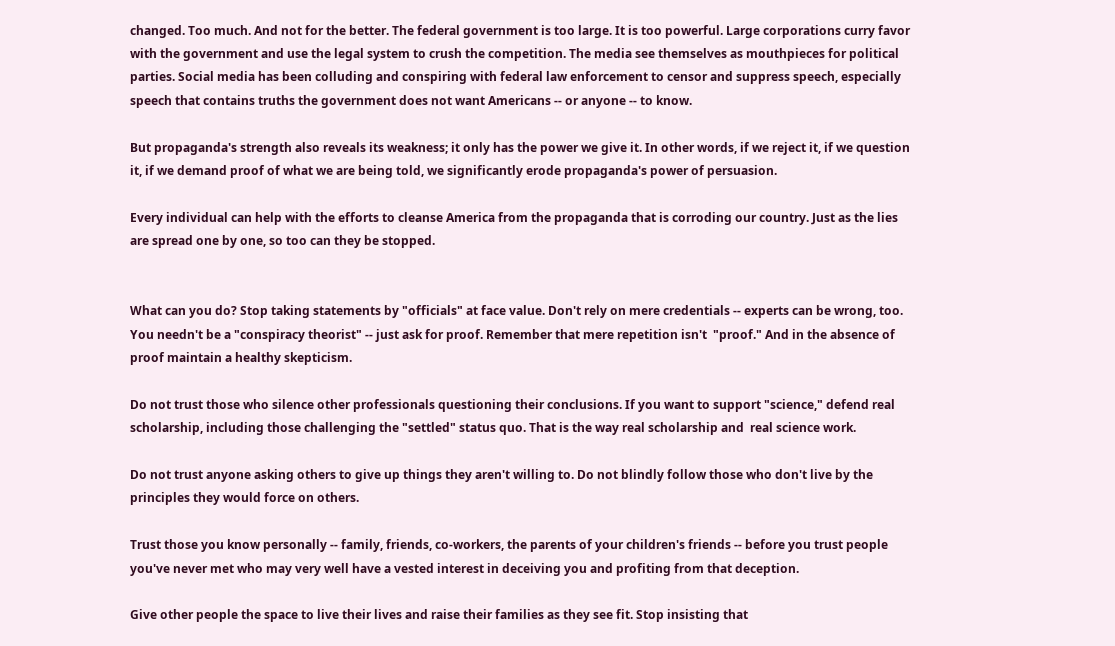changed. Too much. And not for the better. The federal government is too large. It is too powerful. Large corporations curry favor with the government and use the legal system to crush the competition. The media see themselves as mouthpieces for political parties. Social media has been colluding and conspiring with federal law enforcement to censor and suppress speech, especially speech that contains truths the government does not want Americans -- or anyone -- to know.

But propaganda's strength also reveals its weakness; it only has the power we give it. In other words, if we reject it, if we question it, if we demand proof of what we are being told, we significantly erode propaganda's power of persuasion.

Every individual can help with the efforts to cleanse America from the propaganda that is corroding our country. Just as the lies are spread one by one, so too can they be stopped.


What can you do? Stop taking statements by "officials" at face value. Don't rely on mere credentials -- experts can be wrong, too. You needn't be a "conspiracy theorist" -- just ask for proof. Remember that mere repetition isn't  "proof." And in the absence of proof maintain a healthy skepticism.

Do not trust those who silence other professionals questioning their conclusions. If you want to support "science," defend real scholarship, including those challenging the "settled" status quo. That is the way real scholarship and  real science work.

Do not trust anyone asking others to give up things they aren't willing to. Do not blindly follow those who don't live by the principles they would force on others.

Trust those you know personally -- family, friends, co-workers, the parents of your children's friends -- before you trust people you've never met who may very well have a vested interest in deceiving you and profiting from that deception.

Give other people the space to live their lives and raise their families as they see fit. Stop insisting that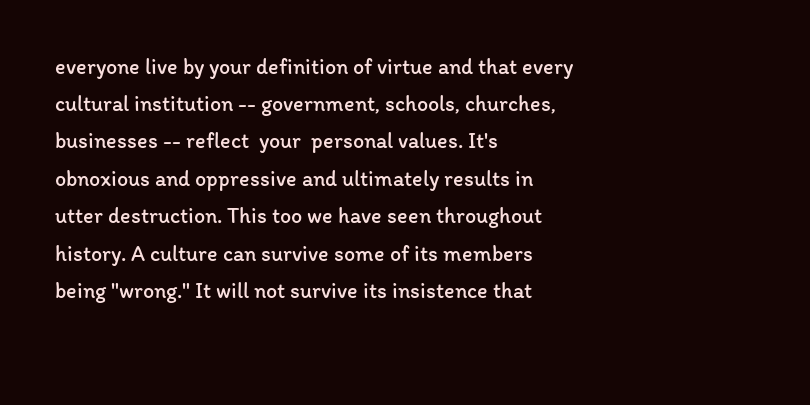everyone live by your definition of virtue and that every cultural institution -- government, schools, churches, businesses -- reflect  your  personal values. It's obnoxious and oppressive and ultimately results in utter destruction. This too we have seen throughout history. A culture can survive some of its members being "wrong." It will not survive its insistence that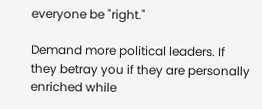everyone be "right."

Demand more political leaders. If they betray you if they are personally enriched while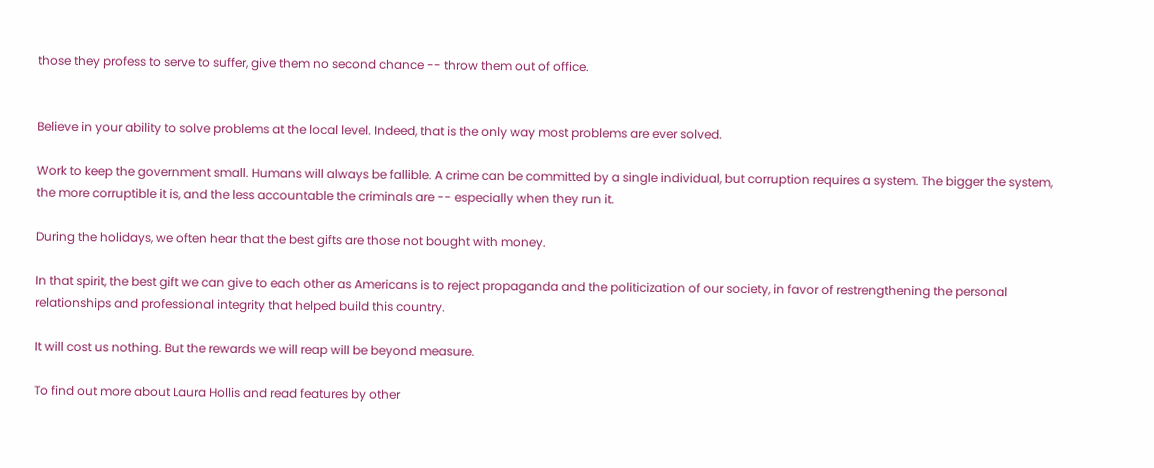those they profess to serve to suffer, give them no second chance -- throw them out of office.


Believe in your ability to solve problems at the local level. Indeed, that is the only way most problems are ever solved.

Work to keep the government small. Humans will always be fallible. A crime can be committed by a single individual, but corruption requires a system. The bigger the system, the more corruptible it is, and the less accountable the criminals are -- especially when they run it.

During the holidays, we often hear that the best gifts are those not bought with money.

In that spirit, the best gift we can give to each other as Americans is to reject propaganda and the politicization of our society, in favor of restrengthening the personal relationships and professional integrity that helped build this country.

It will cost us nothing. But the rewards we will reap will be beyond measure.

To find out more about Laura Hollis and read features by other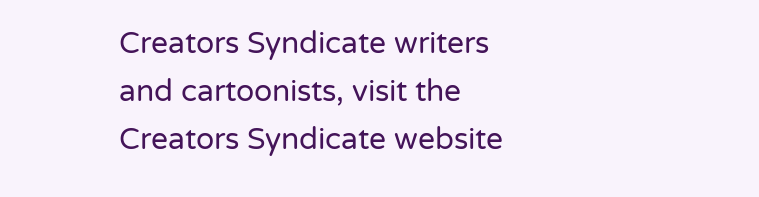Creators Syndicate writers and cartoonists, visit the Creators Syndicate website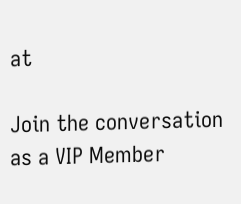at

Join the conversation as a VIP Member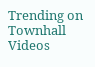Trending on Townhall Videos